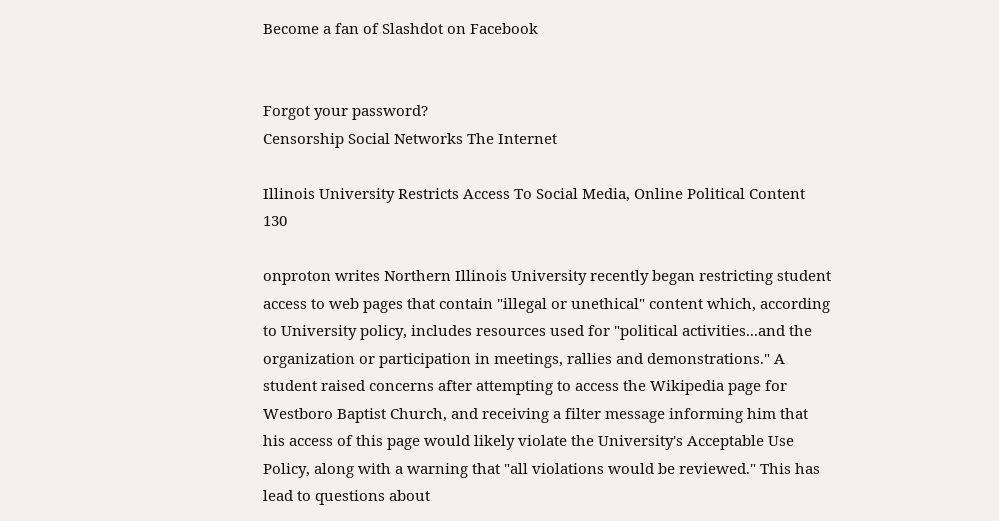Become a fan of Slashdot on Facebook


Forgot your password?
Censorship Social Networks The Internet

Illinois University Restricts Access To Social Media, Online Political Content 130

onproton writes Northern Illinois University recently began restricting student access to web pages that contain "illegal or unethical" content which, according to University policy, includes resources used for "political activities...and the organization or participation in meetings, rallies and demonstrations." A student raised concerns after attempting to access the Wikipedia page for Westboro Baptist Church, and receiving a filter message informing him that his access of this page would likely violate the University's Acceptable Use Policy, along with a warning that "all violations would be reviewed." This has lead to questions about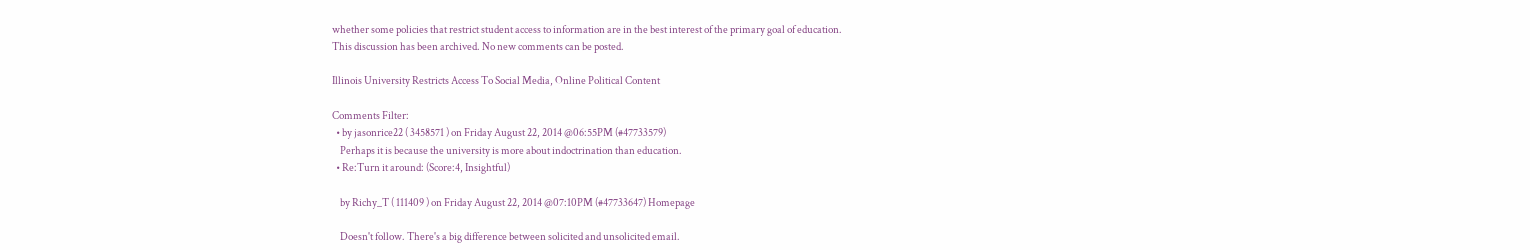whether some policies that restrict student access to information are in the best interest of the primary goal of education.
This discussion has been archived. No new comments can be posted.

Illinois University Restricts Access To Social Media, Online Political Content

Comments Filter:
  • by jasonrice22 ( 3458571 ) on Friday August 22, 2014 @06:55PM (#47733579)
    Perhaps it is because the university is more about indoctrination than education.
  • Re:Turn it around: (Score:4, Insightful)

    by Richy_T ( 111409 ) on Friday August 22, 2014 @07:10PM (#47733647) Homepage

    Doesn't follow. There's a big difference between solicited and unsolicited email.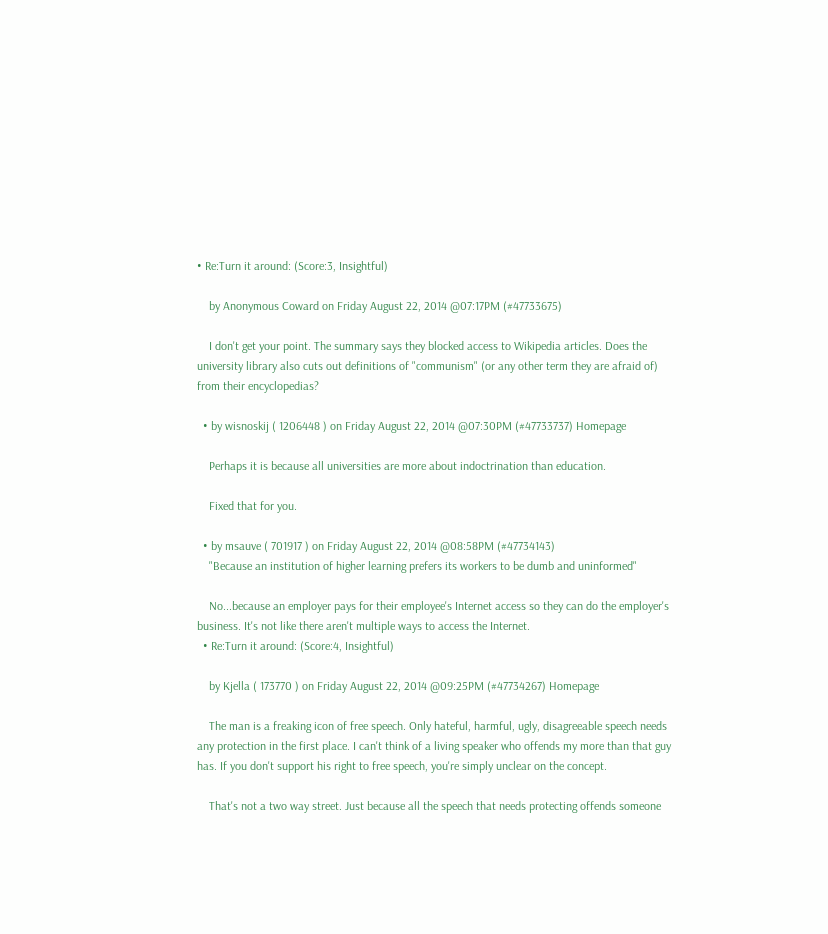• Re:Turn it around: (Score:3, Insightful)

    by Anonymous Coward on Friday August 22, 2014 @07:17PM (#47733675)

    I don't get your point. The summary says they blocked access to Wikipedia articles. Does the university library also cuts out definitions of "communism" (or any other term they are afraid of) from their encyclopedias?

  • by wisnoskij ( 1206448 ) on Friday August 22, 2014 @07:30PM (#47733737) Homepage

    Perhaps it is because all universities are more about indoctrination than education.

    Fixed that for you.

  • by msauve ( 701917 ) on Friday August 22, 2014 @08:58PM (#47734143)
    "Because an institution of higher learning prefers its workers to be dumb and uninformed"

    No...because an employer pays for their employee's Internet access so they can do the employer's business. It's not like there aren't multiple ways to access the Internet.
  • Re:Turn it around: (Score:4, Insightful)

    by Kjella ( 173770 ) on Friday August 22, 2014 @09:25PM (#47734267) Homepage

    The man is a freaking icon of free speech. Only hateful, harmful, ugly, disagreeable speech needs any protection in the first place. I can't think of a living speaker who offends my more than that guy has. If you don't support his right to free speech, you're simply unclear on the concept.

    That's not a two way street. Just because all the speech that needs protecting offends someone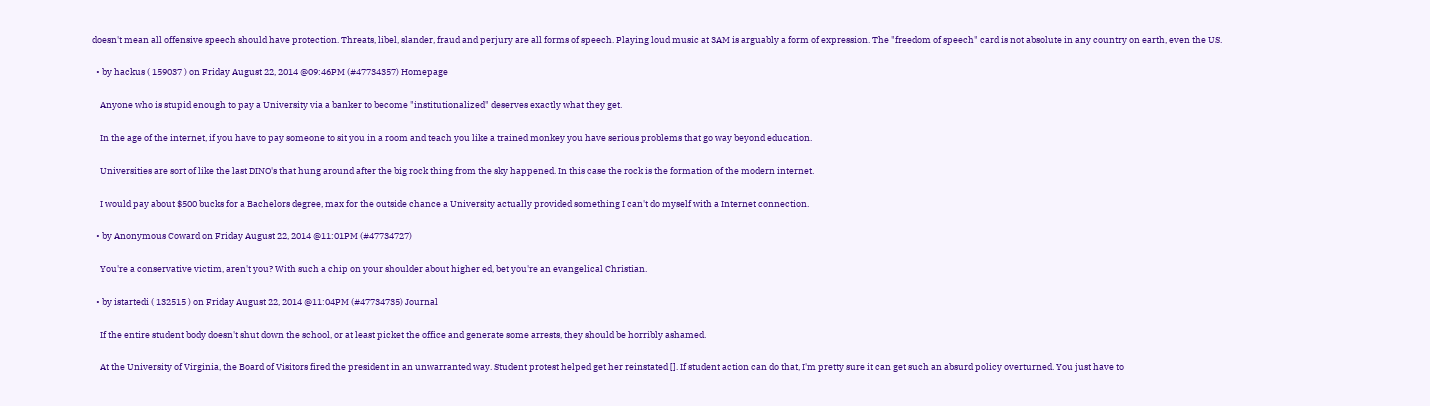doesn't mean all offensive speech should have protection. Threats, libel, slander, fraud and perjury are all forms of speech. Playing loud music at 3AM is arguably a form of expression. The "freedom of speech" card is not absolute in any country on earth, even the US.

  • by hackus ( 159037 ) on Friday August 22, 2014 @09:46PM (#47734357) Homepage

    Anyone who is stupid enough to pay a University via a banker to become "institutionalized" deserves exactly what they get.

    In the age of the internet, if you have to pay someone to sit you in a room and teach you like a trained monkey you have serious problems that go way beyond education.

    Universities are sort of like the last DINO's that hung around after the big rock thing from the sky happened. In this case the rock is the formation of the modern internet.

    I would pay about $500 bucks for a Bachelors degree, max for the outside chance a University actually provided something I can't do myself with a Internet connection.

  • by Anonymous Coward on Friday August 22, 2014 @11:01PM (#47734727)

    You're a conservative victim, aren't you? With such a chip on your shoulder about higher ed, bet you're an evangelical Christian.

  • by istartedi ( 132515 ) on Friday August 22, 2014 @11:04PM (#47734735) Journal

    If the entire student body doesn't shut down the school, or at least picket the office and generate some arrests, they should be horribly ashamed.

    At the University of Virginia, the Board of Visitors fired the president in an unwarranted way. Student protest helped get her reinstated []. If student action can do that, I'm pretty sure it can get such an absurd policy overturned. You just have to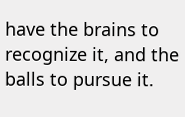have the brains to recognize it, and the balls to pursue it.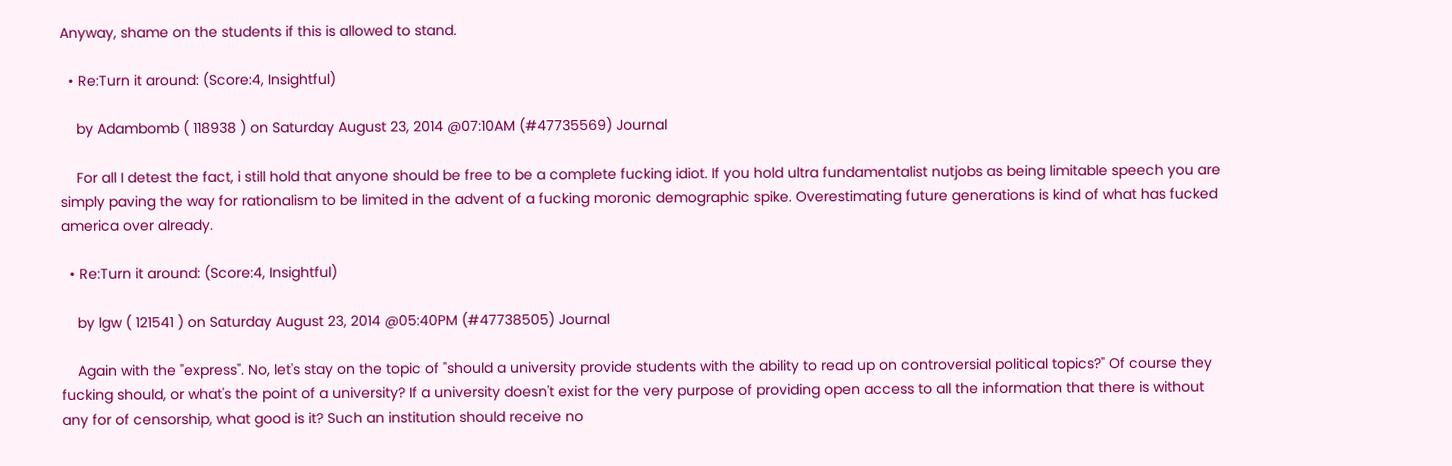Anyway, shame on the students if this is allowed to stand.

  • Re:Turn it around: (Score:4, Insightful)

    by Adambomb ( 118938 ) on Saturday August 23, 2014 @07:10AM (#47735569) Journal

    For all I detest the fact, i still hold that anyone should be free to be a complete fucking idiot. If you hold ultra fundamentalist nutjobs as being limitable speech you are simply paving the way for rationalism to be limited in the advent of a fucking moronic demographic spike. Overestimating future generations is kind of what has fucked america over already.

  • Re:Turn it around: (Score:4, Insightful)

    by lgw ( 121541 ) on Saturday August 23, 2014 @05:40PM (#47738505) Journal

    Again with the "express". No, let's stay on the topic of "should a university provide students with the ability to read up on controversial political topics?" Of course they fucking should, or what's the point of a university? If a university doesn't exist for the very purpose of providing open access to all the information that there is without any for of censorship, what good is it? Such an institution should receive no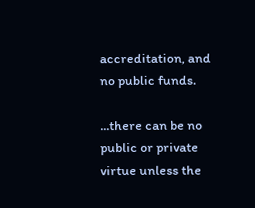accreditation, and no public funds.

...there can be no public or private virtue unless the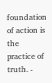foundation of action is the practice of truth. -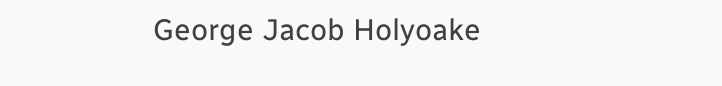George Jacob Holyoake